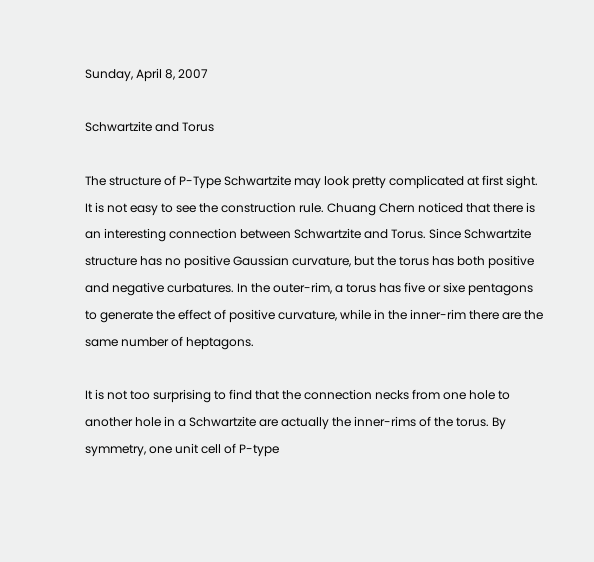Sunday, April 8, 2007

Schwartzite and Torus

The structure of P-Type Schwartzite may look pretty complicated at first sight. It is not easy to see the construction rule. Chuang Chern noticed that there is an interesting connection between Schwartzite and Torus. Since Schwartzite structure has no positive Gaussian curvature, but the torus has both positive and negative curbatures. In the outer-rim, a torus has five or sixe pentagons to generate the effect of positive curvature, while in the inner-rim there are the same number of heptagons.

It is not too surprising to find that the connection necks from one hole to another hole in a Schwartzite are actually the inner-rims of the torus. By symmetry, one unit cell of P-type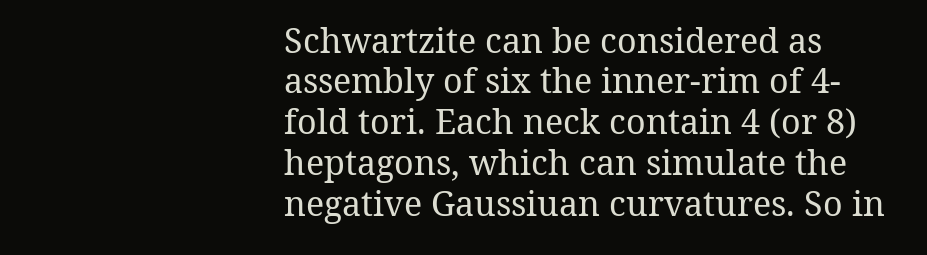Schwartzite can be considered as assembly of six the inner-rim of 4-fold tori. Each neck contain 4 (or 8) heptagons, which can simulate the negative Gaussiuan curvatures. So in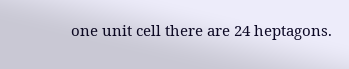one unit cell there are 24 heptagons.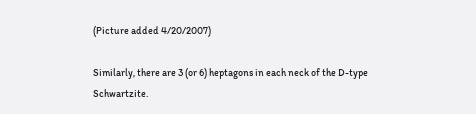(Picture added 4/20/2007)

Similarly, there are 3 (or 6) heptagons in each neck of the D-type Schwartzite.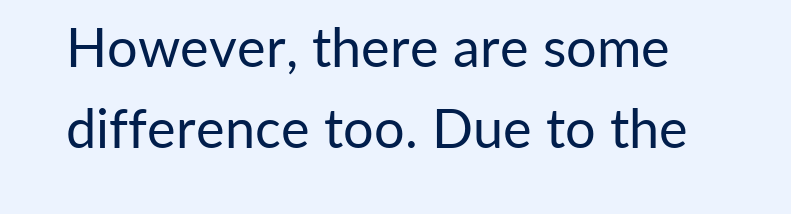However, there are some difference too. Due to the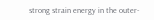strong strain energy in the outer-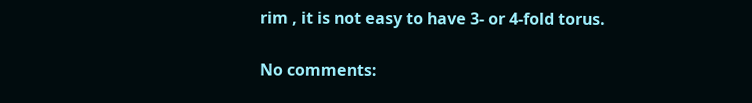rim , it is not easy to have 3- or 4-fold torus.

No comments: